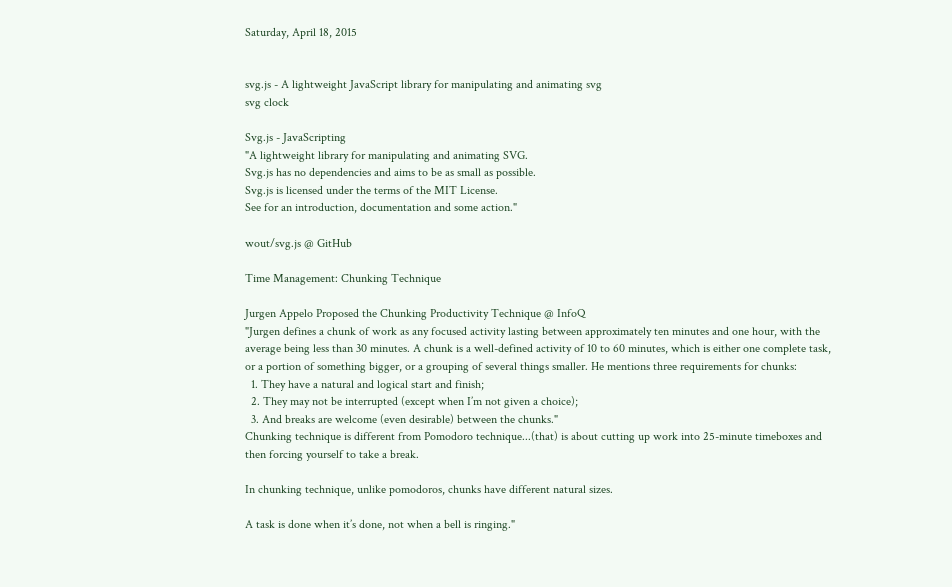Saturday, April 18, 2015


svg.js - A lightweight JavaScript library for manipulating and animating svg
svg clock

Svg.js - JavaScripting
"A lightweight library for manipulating and animating SVG.
Svg.js has no dependencies and aims to be as small as possible.
Svg.js is licensed under the terms of the MIT License.
See for an introduction, documentation and some action."

wout/svg.js @ GitHub

Time Management: Chunking Technique

Jurgen Appelo Proposed the Chunking Productivity Technique @ InfoQ
"Jurgen defines a chunk of work as any focused activity lasting between approximately ten minutes and one hour, with the average being less than 30 minutes. A chunk is a well-defined activity of 10 to 60 minutes, which is either one complete task, or a portion of something bigger, or a grouping of several things smaller. He mentions three requirements for chunks:
  1. They have a natural and logical start and finish;
  2. They may not be interrupted (except when I’m not given a choice);
  3. And breaks are welcome (even desirable) between the chunks."
Chunking technique is different from Pomodoro technique...(that) is about cutting up work into 25-minute timeboxes and then forcing yourself to take a break.

In chunking technique, unlike pomodoros, chunks have different natural sizes.

A task is done when it’s done, not when a bell is ringing."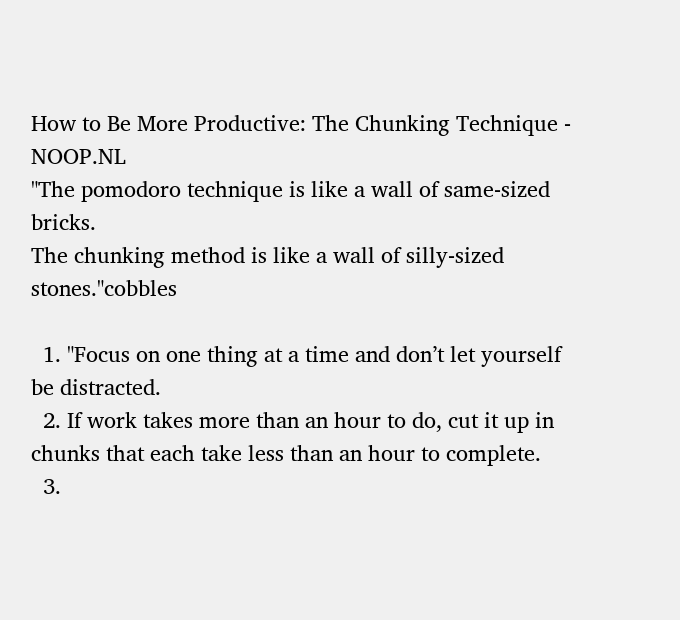How to Be More Productive: The Chunking Technique - NOOP.NL
"The pomodoro technique is like a wall of same-sized bricks.
The chunking method is like a wall of silly-sized stones."cobbles

  1. "Focus on one thing at a time and don’t let yourself be distracted.
  2. If work takes more than an hour to do, cut it up in chunks that each take less than an hour to complete.
  3.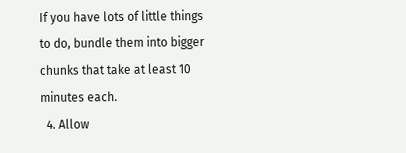If you have lots of little things to do, bundle them into bigger chunks that take at least 10 minutes each.
  4. Allow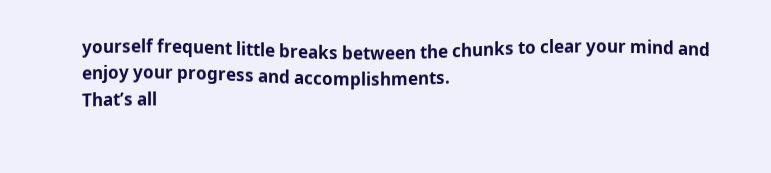yourself frequent little breaks between the chunks to clear your mind and enjoy your progress and accomplishments.
That’s all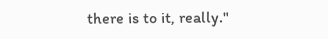there is to it, really."